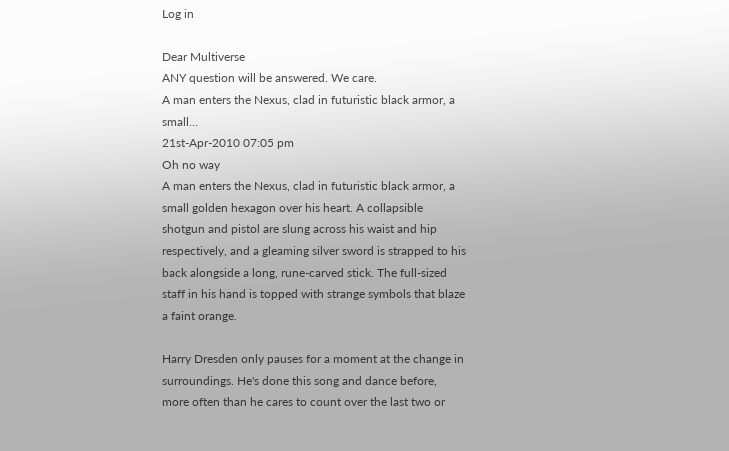Log in

Dear Multiverse
ANY question will be answered. We care.
A man enters the Nexus, clad in futuristic black armor, a small…
21st-Apr-2010 07:05 pm
Oh no way
A man enters the Nexus, clad in futuristic black armor, a small golden hexagon over his heart. A collapsible shotgun and pistol are slung across his waist and hip respectively, and a gleaming silver sword is strapped to his back alongside a long, rune-carved stick. The full-sized staff in his hand is topped with strange symbols that blaze a faint orange.

Harry Dresden only pauses for a moment at the change in surroundings. He's done this song and dance before, more often than he cares to count over the last two or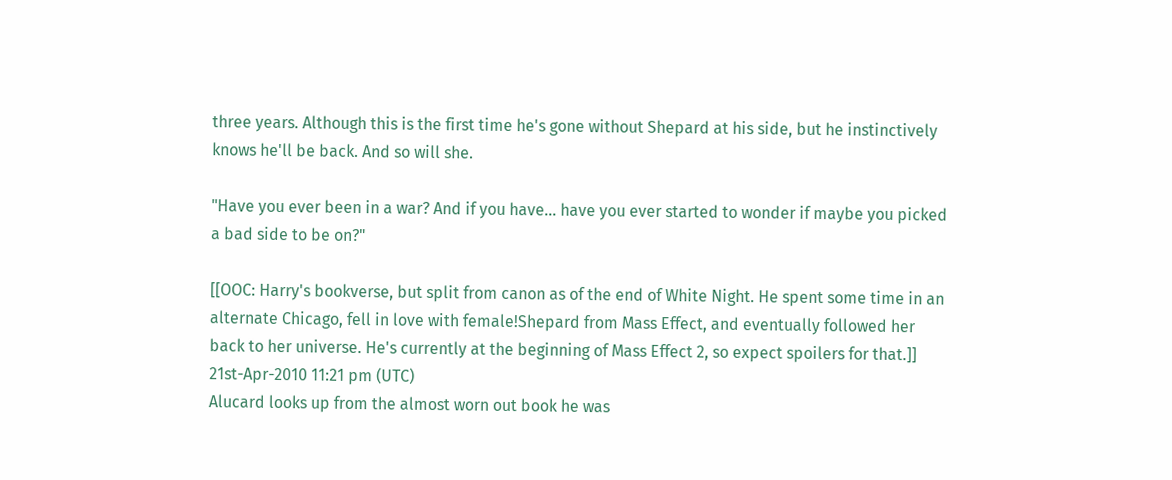three years. Although this is the first time he's gone without Shepard at his side, but he instinctively knows he'll be back. And so will she.

"Have you ever been in a war? And if you have... have you ever started to wonder if maybe you picked a bad side to be on?"

[[OOC: Harry's bookverse, but split from canon as of the end of White Night. He spent some time in an alternate Chicago, fell in love with female!Shepard from Mass Effect, and eventually followed her back to her universe. He's currently at the beginning of Mass Effect 2, so expect spoilers for that.]]
21st-Apr-2010 11:21 pm (UTC)
Alucard looks up from the almost worn out book he was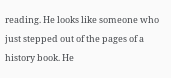reading. He looks like someone who just stepped out of the pages of a history book. He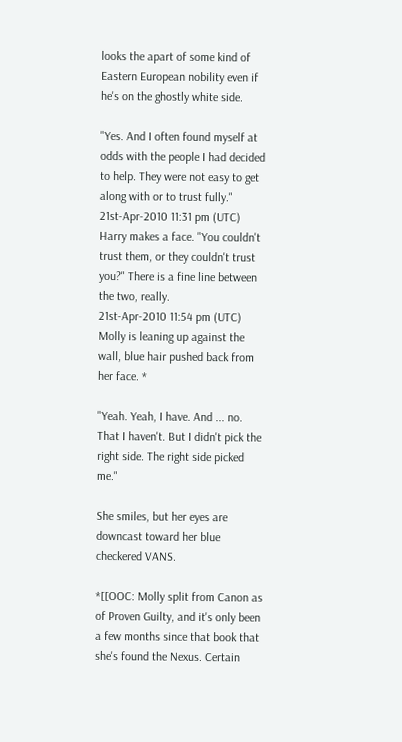looks the apart of some kind of Eastern European nobility even if he's on the ghostly white side.

"Yes. And I often found myself at odds with the people I had decided to help. They were not easy to get along with or to trust fully."
21st-Apr-2010 11:31 pm (UTC)
Harry makes a face. "You couldn't trust them, or they couldn't trust you?" There is a fine line between the two, really.
21st-Apr-2010 11:54 pm (UTC)
Molly is leaning up against the wall, blue hair pushed back from her face. *

"Yeah. Yeah, I have. And ... no. That I haven't. But I didn't pick the right side. The right side picked me."

She smiles, but her eyes are downcast toward her blue checkered VANS.

*[[OOC: Molly split from Canon as of Proven Guilty, and it's only been a few months since that book that she's found the Nexus. Certain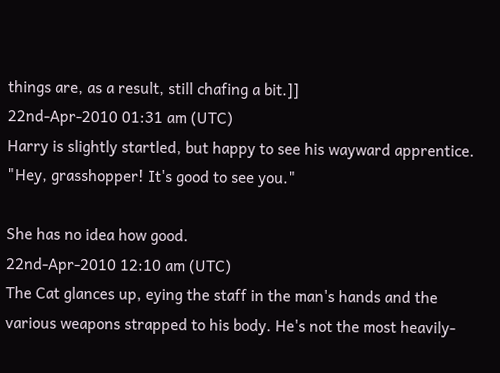things are, as a result, still chafing a bit.]]
22nd-Apr-2010 01:31 am (UTC)
Harry is slightly startled, but happy to see his wayward apprentice. "Hey, grasshopper! It's good to see you."

She has no idea how good.
22nd-Apr-2010 12:10 am (UTC)
The Cat glances up, eying the staff in the man's hands and the various weapons strapped to his body. He's not the most heavily-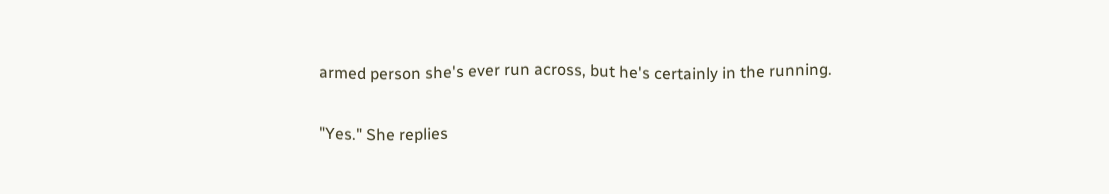armed person she's ever run across, but he's certainly in the running.

"Yes." She replies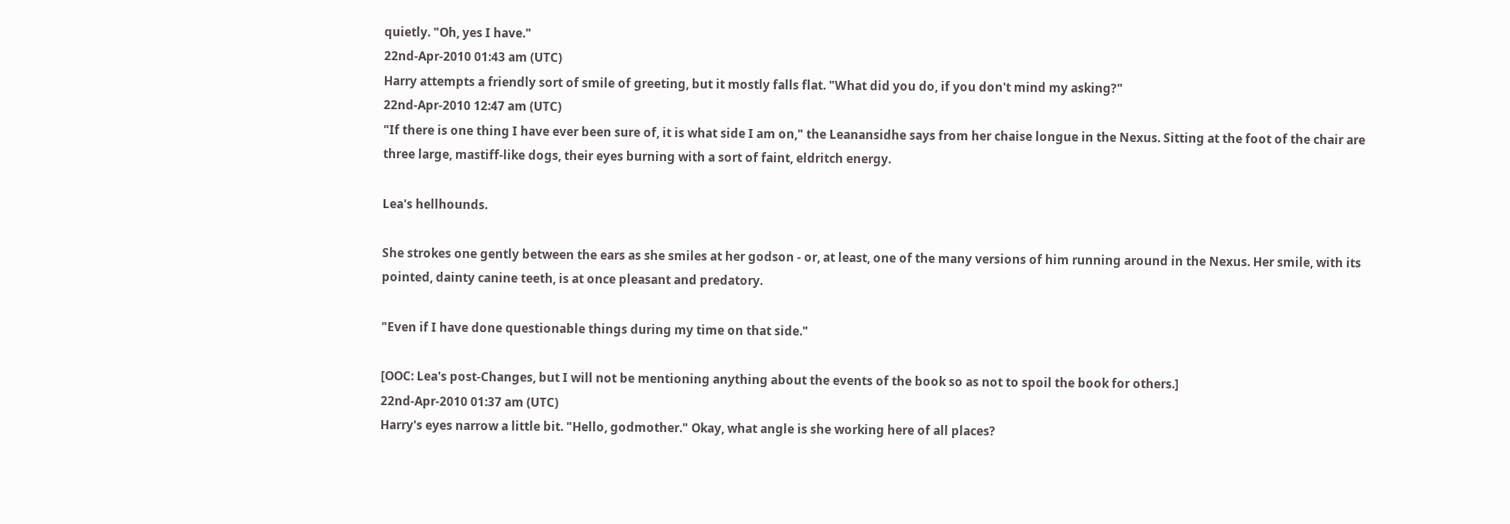quietly. "Oh, yes I have."
22nd-Apr-2010 01:43 am (UTC)
Harry attempts a friendly sort of smile of greeting, but it mostly falls flat. "What did you do, if you don't mind my asking?"
22nd-Apr-2010 12:47 am (UTC)
"If there is one thing I have ever been sure of, it is what side I am on," the Leanansidhe says from her chaise longue in the Nexus. Sitting at the foot of the chair are three large, mastiff-like dogs, their eyes burning with a sort of faint, eldritch energy.

Lea's hellhounds.

She strokes one gently between the ears as she smiles at her godson - or, at least, one of the many versions of him running around in the Nexus. Her smile, with its pointed, dainty canine teeth, is at once pleasant and predatory.

"Even if I have done questionable things during my time on that side."

[OOC: Lea's post-Changes, but I will not be mentioning anything about the events of the book so as not to spoil the book for others.]
22nd-Apr-2010 01:37 am (UTC)
Harry's eyes narrow a little bit. "Hello, godmother." Okay, what angle is she working here of all places?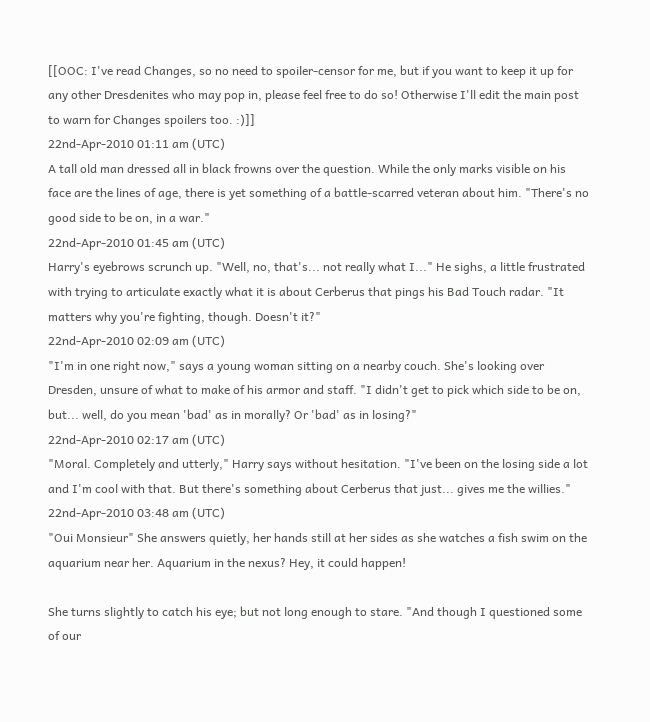[[OOC: I've read Changes, so no need to spoiler-censor for me, but if you want to keep it up for any other Dresdenites who may pop in, please feel free to do so! Otherwise I'll edit the main post to warn for Changes spoilers too. :)]]
22nd-Apr-2010 01:11 am (UTC)
A tall old man dressed all in black frowns over the question. While the only marks visible on his face are the lines of age, there is yet something of a battle-scarred veteran about him. "There's no good side to be on, in a war."
22nd-Apr-2010 01:45 am (UTC)
Harry's eyebrows scrunch up. "Well, no, that's... not really what I..." He sighs, a little frustrated with trying to articulate exactly what it is about Cerberus that pings his Bad Touch radar. "It matters why you're fighting, though. Doesn't it?"
22nd-Apr-2010 02:09 am (UTC)
"I'm in one right now," says a young woman sitting on a nearby couch. She's looking over Dresden, unsure of what to make of his armor and staff. "I didn't get to pick which side to be on, but... well, do you mean 'bad' as in morally? Or 'bad' as in losing?"
22nd-Apr-2010 02:17 am (UTC)
"Moral. Completely and utterly," Harry says without hesitation. "I've been on the losing side a lot and I'm cool with that. But there's something about Cerberus that just... gives me the willies."
22nd-Apr-2010 03:48 am (UTC)
"Oui Monsieur" She answers quietly, her hands still at her sides as she watches a fish swim on the aquarium near her. Aquarium in the nexus? Hey, it could happen!

She turns slightly to catch his eye; but not long enough to stare. "And though I questioned some of our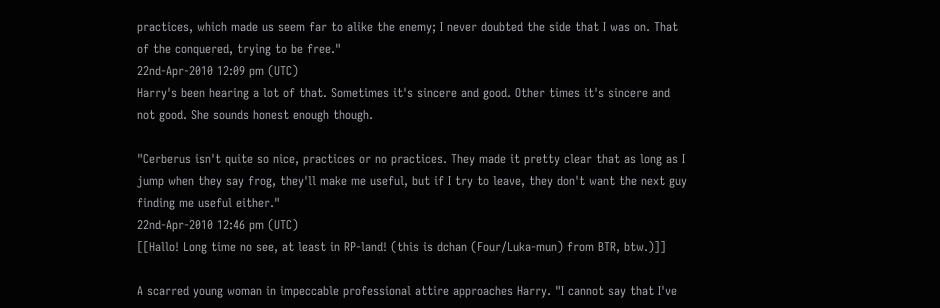practices, which made us seem far to alike the enemy; I never doubted the side that I was on. That of the conquered, trying to be free."
22nd-Apr-2010 12:09 pm (UTC)
Harry's been hearing a lot of that. Sometimes it's sincere and good. Other times it's sincere and not good. She sounds honest enough though.

"Cerberus isn't quite so nice, practices or no practices. They made it pretty clear that as long as I jump when they say frog, they'll make me useful, but if I try to leave, they don't want the next guy finding me useful either."
22nd-Apr-2010 12:46 pm (UTC)
[[Hallo! Long time no see, at least in RP-land! (this is dchan (Four/Luka-mun) from BTR, btw.)]]

A scarred young woman in impeccable professional attire approaches Harry. "I cannot say that I've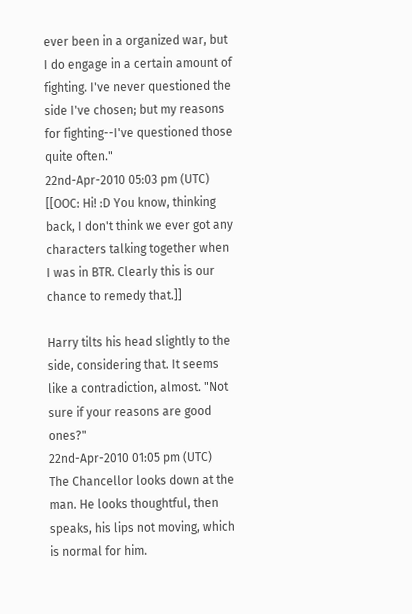ever been in a organized war, but I do engage in a certain amount of fighting. I've never questioned the side I've chosen; but my reasons for fighting--I've questioned those quite often."
22nd-Apr-2010 05:03 pm (UTC)
[[OOC: Hi! :D You know, thinking back, I don't think we ever got any characters talking together when I was in BTR. Clearly this is our chance to remedy that.]]

Harry tilts his head slightly to the side, considering that. It seems like a contradiction, almost. "Not sure if your reasons are good ones?"
22nd-Apr-2010 01:05 pm (UTC)
The Chancellor looks down at the man. He looks thoughtful, then speaks, his lips not moving, which is normal for him.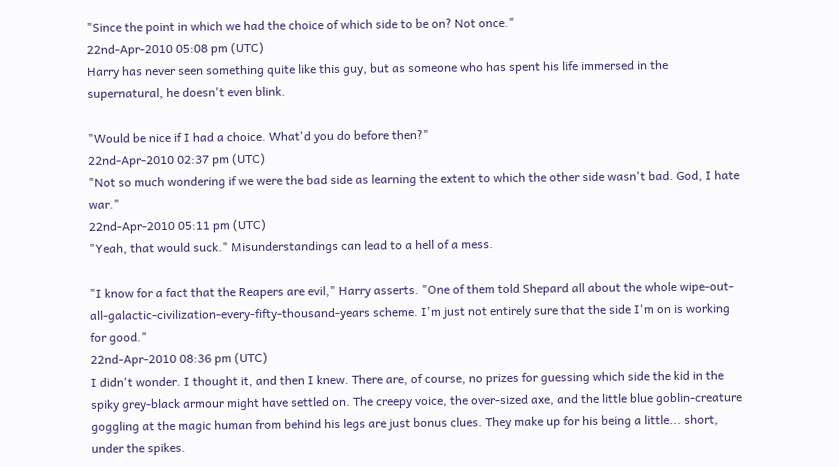"Since the point in which we had the choice of which side to be on? Not once."
22nd-Apr-2010 05:08 pm (UTC)
Harry has never seen something quite like this guy, but as someone who has spent his life immersed in the supernatural, he doesn't even blink.

"Would be nice if I had a choice. What'd you do before then?"
22nd-Apr-2010 02:37 pm (UTC)
"Not so much wondering if we were the bad side as learning the extent to which the other side wasn't bad. God, I hate war."
22nd-Apr-2010 05:11 pm (UTC)
"Yeah, that would suck." Misunderstandings can lead to a hell of a mess.

"I know for a fact that the Reapers are evil," Harry asserts. "One of them told Shepard all about the whole wipe-out-all-galactic-civilization-every-fifty-thousand-years scheme. I'm just not entirely sure that the side I'm on is working for good."
22nd-Apr-2010 08:36 pm (UTC)
I didn't wonder. I thought it, and then I knew. There are, of course, no prizes for guessing which side the kid in the spiky grey-black armour might have settled on. The creepy voice, the over-sized axe, and the little blue goblin-creature goggling at the magic human from behind his legs are just bonus clues. They make up for his being a little... short, under the spikes.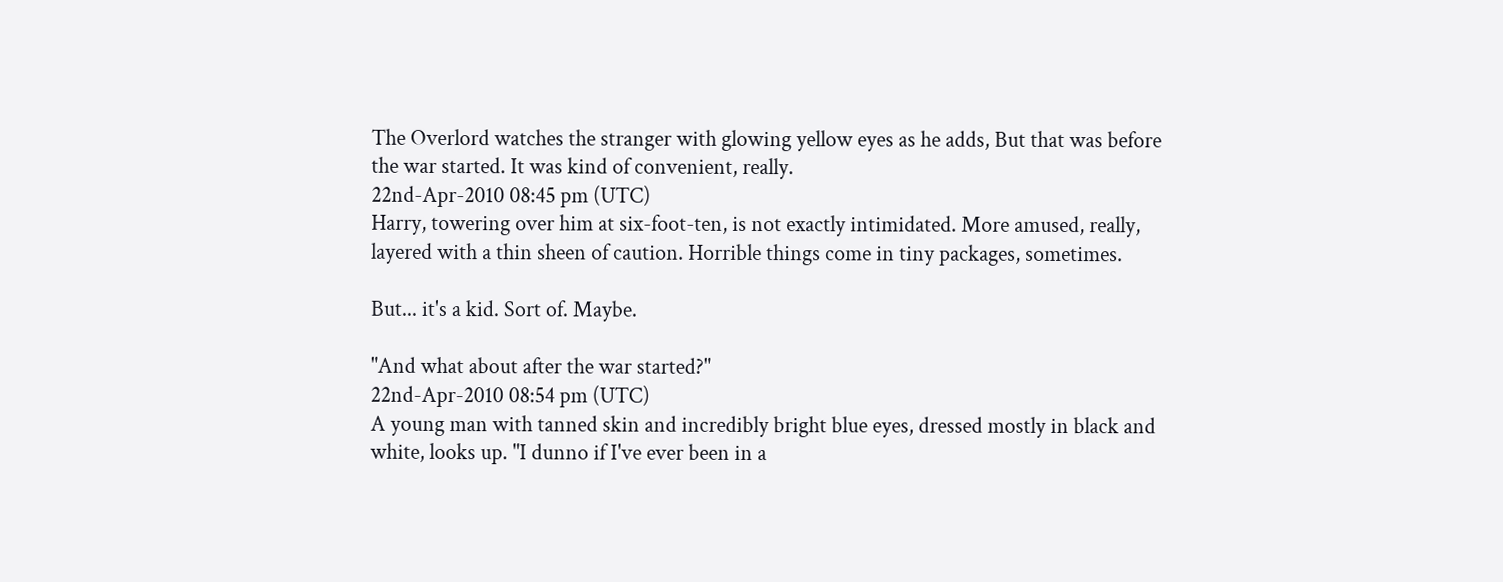The Overlord watches the stranger with glowing yellow eyes as he adds, But that was before the war started. It was kind of convenient, really.
22nd-Apr-2010 08:45 pm (UTC)
Harry, towering over him at six-foot-ten, is not exactly intimidated. More amused, really, layered with a thin sheen of caution. Horrible things come in tiny packages, sometimes.

But... it's a kid. Sort of. Maybe.

"And what about after the war started?"
22nd-Apr-2010 08:54 pm (UTC)
A young man with tanned skin and incredibly bright blue eyes, dressed mostly in black and white, looks up. "I dunno if I've ever been in a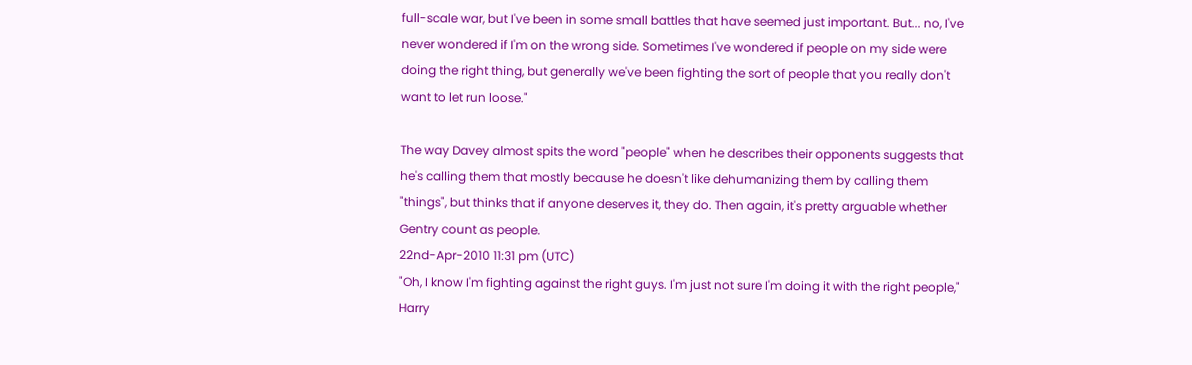full-scale war, but I've been in some small battles that have seemed just important. But... no, I've never wondered if I'm on the wrong side. Sometimes I've wondered if people on my side were doing the right thing, but generally we've been fighting the sort of people that you really don't want to let run loose."

The way Davey almost spits the word "people" when he describes their opponents suggests that he's calling them that mostly because he doesn't like dehumanizing them by calling them "things", but thinks that if anyone deserves it, they do. Then again, it's pretty arguable whether Gentry count as people.
22nd-Apr-2010 11:31 pm (UTC)
"Oh, I know I'm fighting against the right guys. I'm just not sure I'm doing it with the right people," Harry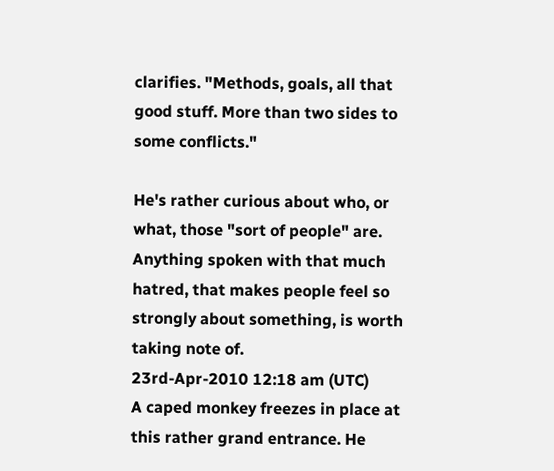clarifies. "Methods, goals, all that good stuff. More than two sides to some conflicts."

He's rather curious about who, or what, those "sort of people" are. Anything spoken with that much hatred, that makes people feel so strongly about something, is worth taking note of.
23rd-Apr-2010 12:18 am (UTC)
A caped monkey freezes in place at this rather grand entrance. He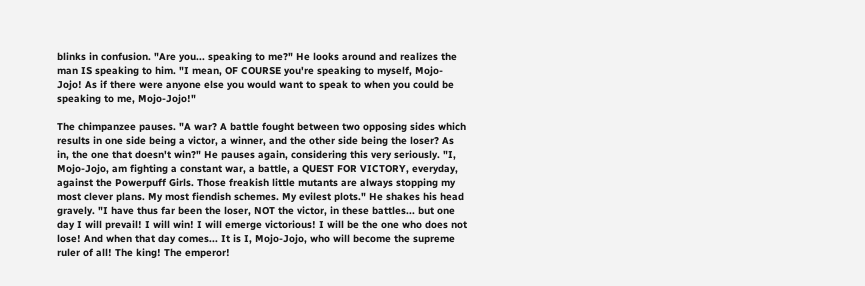blinks in confusion. "Are you... speaking to me?" He looks around and realizes the man IS speaking to him. "I mean, OF COURSE you're speaking to myself, Mojo-Jojo! As if there were anyone else you would want to speak to when you could be speaking to me, Mojo-Jojo!"

The chimpanzee pauses. "A war? A battle fought between two opposing sides which results in one side being a victor, a winner, and the other side being the loser? As in, the one that doesn't win?" He pauses again, considering this very seriously. "I, Mojo-Jojo, am fighting a constant war, a battle, a QUEST FOR VICTORY, everyday, against the Powerpuff Girls. Those freakish little mutants are always stopping my most clever plans. My most fiendish schemes. My evilest plots." He shakes his head gravely. "I have thus far been the loser, NOT the victor, in these battles... but one day I will prevail! I will win! I will emerge victorious! I will be the one who does not lose! And when that day comes... It is I, Mojo-Jojo, who will become the supreme ruler of all! The king! The emperor!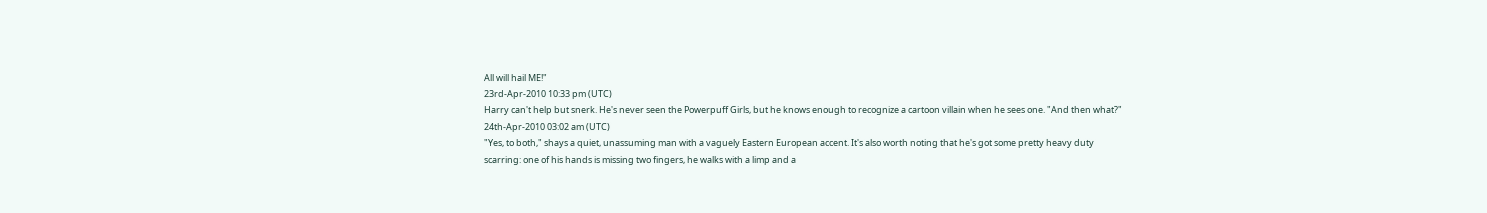All will hail ME!"
23rd-Apr-2010 10:33 pm (UTC)
Harry can't help but snerk. He's never seen the Powerpuff Girls, but he knows enough to recognize a cartoon villain when he sees one. "And then what?"
24th-Apr-2010 03:02 am (UTC)
"Yes, to both," shays a quiet, unassuming man with a vaguely Eastern European accent. It's also worth noting that he's got some pretty heavy duty scarring: one of his hands is missing two fingers, he walks with a limp and a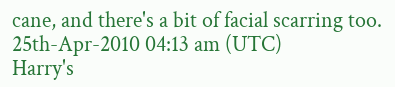cane, and there's a bit of facial scarring too.
25th-Apr-2010 04:13 am (UTC)
Harry's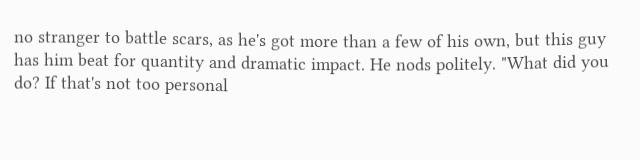no stranger to battle scars, as he's got more than a few of his own, but this guy has him beat for quantity and dramatic impact. He nods politely. "What did you do? If that's not too personal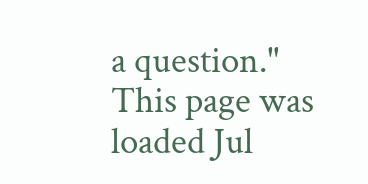a question."
This page was loaded Jul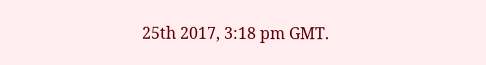25th 2017, 3:18 pm GMT.